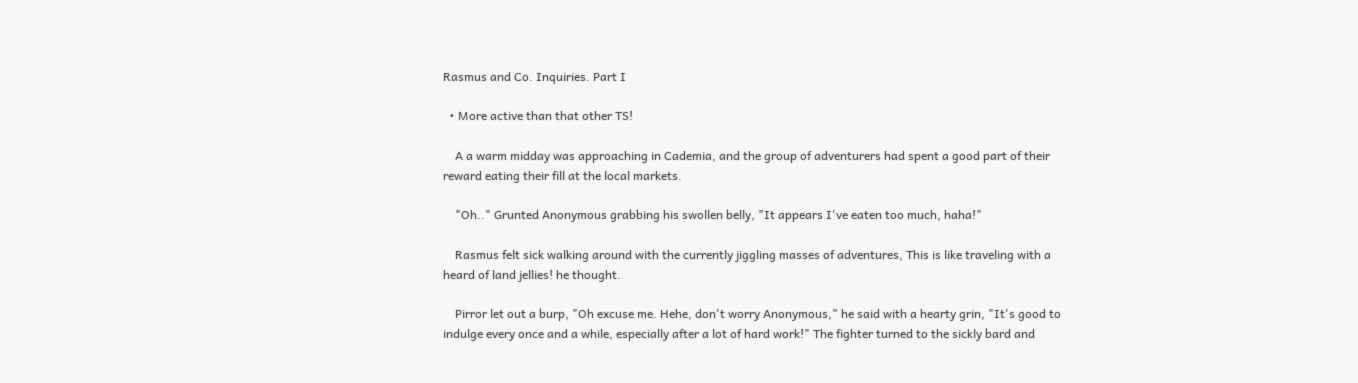Rasmus and Co. Inquiries. Part I

  • More active than that other TS!

    A a warm midday was approaching in Cademia, and the group of adventurers had spent a good part of their reward eating their fill at the local markets.

    "Oh.." Grunted Anonymous grabbing his swollen belly, "It appears I've eaten too much, haha!"

    Rasmus felt sick walking around with the currently jiggling masses of adventures, This is like traveling with a heard of land jellies! he thought.

    Pirror let out a burp, "Oh excuse me. Hehe, don't worry Anonymous," he said with a hearty grin, "It's good to indulge every once and a while, especially after a lot of hard work!" The fighter turned to the sickly bard and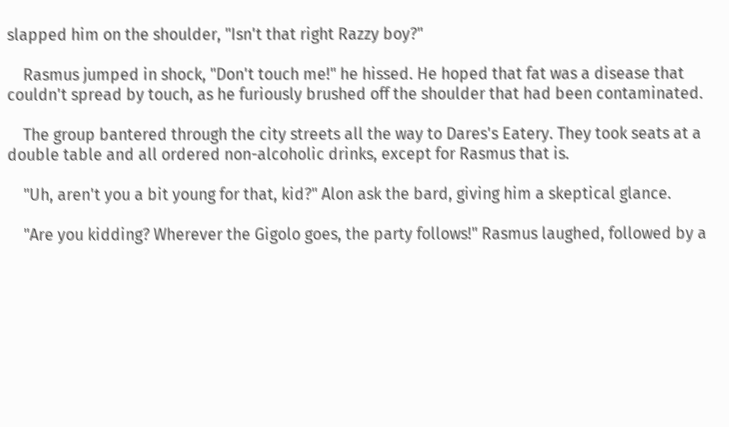slapped him on the shoulder, "Isn't that right Razzy boy?"

    Rasmus jumped in shock, "Don't touch me!" he hissed. He hoped that fat was a disease that couldn't spread by touch, as he furiously brushed off the shoulder that had been contaminated.

    The group bantered through the city streets all the way to Dares's Eatery. They took seats at a double table and all ordered non-alcoholic drinks, except for Rasmus that is.

    "Uh, aren't you a bit young for that, kid?" Alon ask the bard, giving him a skeptical glance.

    "Are you kidding? Wherever the Gigolo goes, the party follows!" Rasmus laughed, followed by a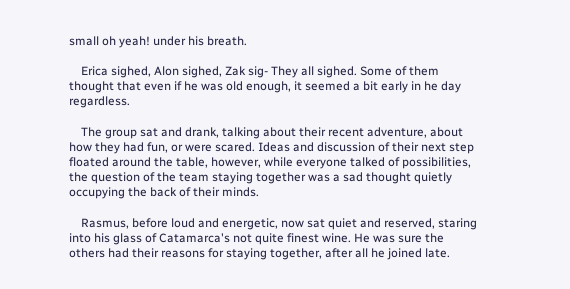small oh yeah! under his breath.

    Erica sighed, Alon sighed, Zak sig- They all sighed. Some of them thought that even if he was old enough, it seemed a bit early in he day regardless.

    The group sat and drank, talking about their recent adventure, about how they had fun, or were scared. Ideas and discussion of their next step floated around the table, however, while everyone talked of possibilities, the question of the team staying together was a sad thought quietly occupying the back of their minds.

    Rasmus, before loud and energetic, now sat quiet and reserved, staring into his glass of Catamarca's not quite finest wine. He was sure the others had their reasons for staying together, after all he joined late.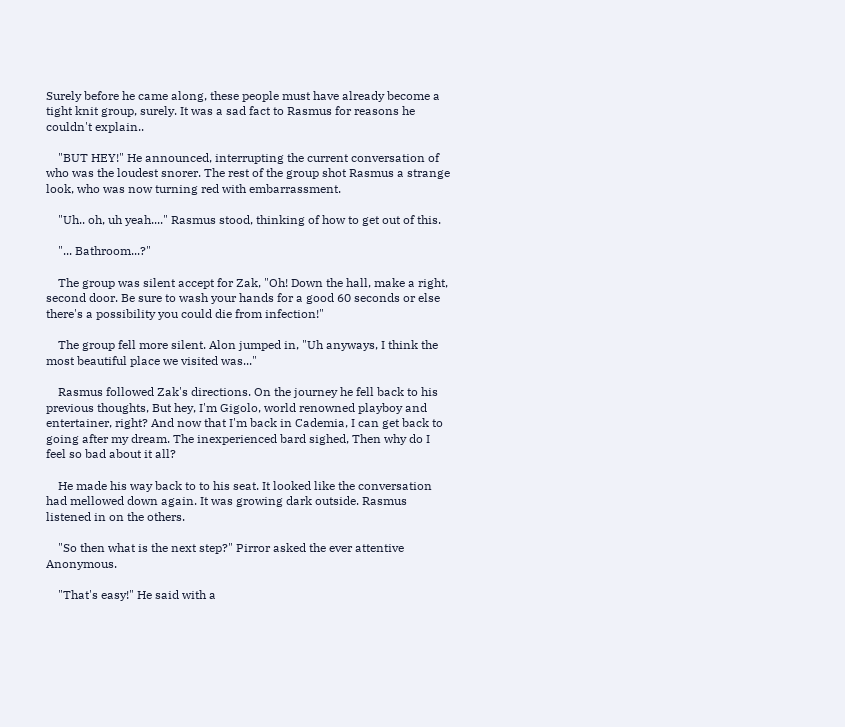Surely before he came along, these people must have already become a tight knit group, surely. It was a sad fact to Rasmus for reasons he couldn't explain..

    "BUT HEY!" He announced, interrupting the current conversation of who was the loudest snorer. The rest of the group shot Rasmus a strange look, who was now turning red with embarrassment.

    "Uh.. oh, uh yeah...." Rasmus stood, thinking of how to get out of this.

    "... Bathroom...?"

    The group was silent accept for Zak, "Oh! Down the hall, make a right, second door. Be sure to wash your hands for a good 60 seconds or else there's a possibility you could die from infection!"

    The group fell more silent. Alon jumped in, "Uh anyways, I think the most beautiful place we visited was..."

    Rasmus followed Zak's directions. On the journey he fell back to his previous thoughts, But hey, I'm Gigolo, world renowned playboy and entertainer, right? And now that I'm back in Cademia, I can get back to going after my dream. The inexperienced bard sighed, Then why do I feel so bad about it all?

    He made his way back to to his seat. It looked like the conversation had mellowed down again. It was growing dark outside. Rasmus listened in on the others.

    "So then what is the next step?" Pirror asked the ever attentive Anonymous.

    "That's easy!" He said with a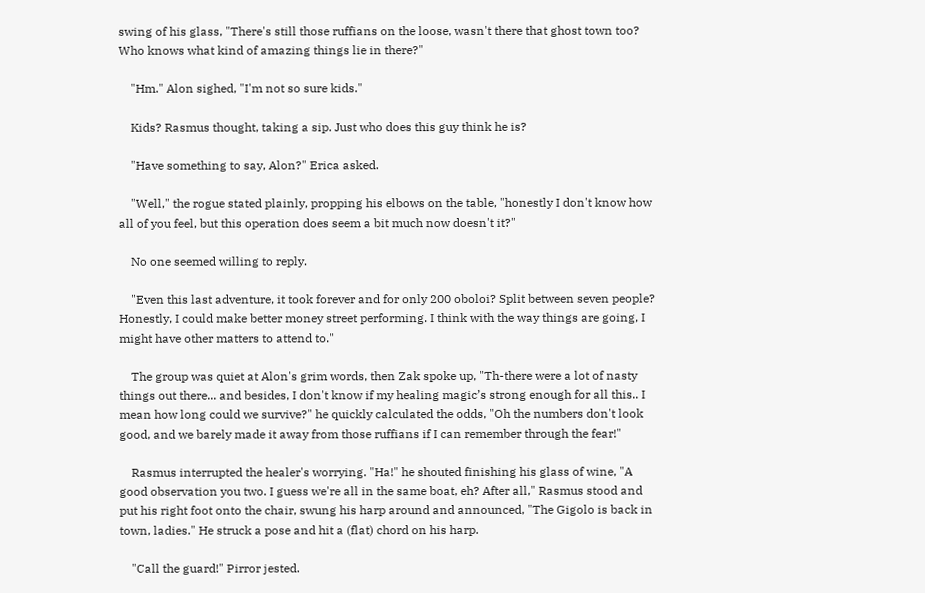swing of his glass, "There's still those ruffians on the loose, wasn't there that ghost town too? Who knows what kind of amazing things lie in there?"

    "Hm." Alon sighed, "I'm not so sure kids."

    Kids? Rasmus thought, taking a sip. Just who does this guy think he is?

    "Have something to say, Alon?" Erica asked.

    "Well," the rogue stated plainly, propping his elbows on the table, "honestly I don't know how all of you feel, but this operation does seem a bit much now doesn't it?"

    No one seemed willing to reply.

    "Even this last adventure, it took forever and for only 200 oboloi? Split between seven people? Honestly, I could make better money street performing. I think with the way things are going, I might have other matters to attend to."

    The group was quiet at Alon's grim words, then Zak spoke up, "Th-there were a lot of nasty things out there... and besides, I don't know if my healing magic’s strong enough for all this.. I mean how long could we survive?" he quickly calculated the odds, "Oh the numbers don't look good, and we barely made it away from those ruffians if I can remember through the fear!"

    Rasmus interrupted the healer's worrying. "Ha!" he shouted finishing his glass of wine, "A good observation you two. I guess we're all in the same boat, eh? After all," Rasmus stood and put his right foot onto the chair, swung his harp around and announced, "The Gigolo is back in town, ladies." He struck a pose and hit a (flat) chord on his harp.

    "Call the guard!" Pirror jested.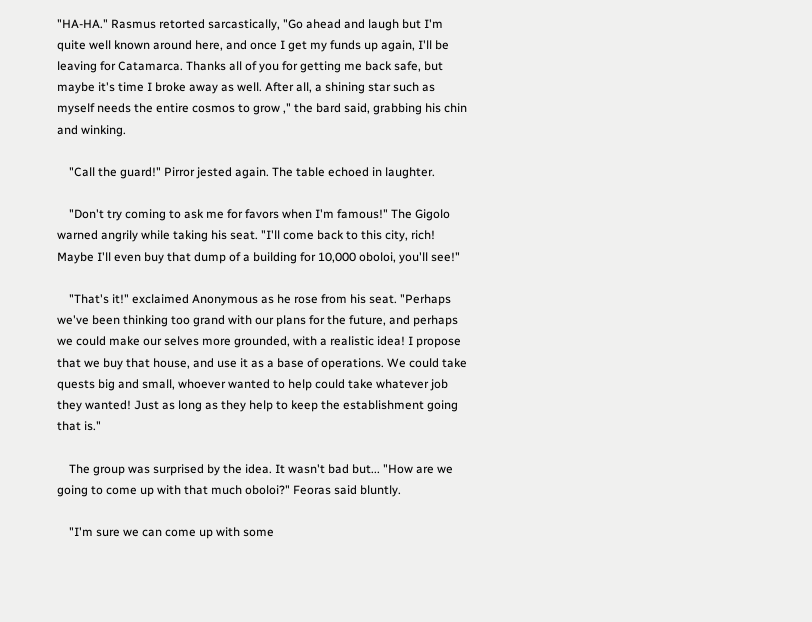"HA-HA." Rasmus retorted sarcastically, "Go ahead and laugh but I'm quite well known around here, and once I get my funds up again, I'll be leaving for Catamarca. Thanks all of you for getting me back safe, but maybe it's time I broke away as well. After all, a shining star such as myself needs the entire cosmos to grow ," the bard said, grabbing his chin and winking.

    "Call the guard!" Pirror jested again. The table echoed in laughter.

    "Don't try coming to ask me for favors when I'm famous!" The Gigolo warned angrily while taking his seat. "I'll come back to this city, rich! Maybe I'll even buy that dump of a building for 10,000 oboloi, you'll see!"

    "That's it!" exclaimed Anonymous as he rose from his seat. "Perhaps we've been thinking too grand with our plans for the future, and perhaps we could make our selves more grounded, with a realistic idea! I propose that we buy that house, and use it as a base of operations. We could take quests big and small, whoever wanted to help could take whatever job they wanted! Just as long as they help to keep the establishment going that is."

    The group was surprised by the idea. It wasn't bad but... "How are we going to come up with that much oboloi?" Feoras said bluntly.

    "I'm sure we can come up with some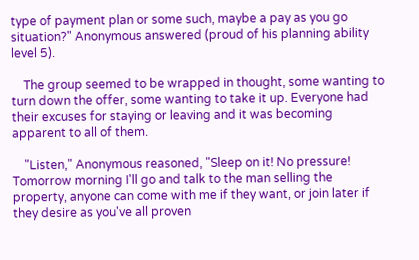type of payment plan or some such, maybe a pay as you go situation?" Anonymous answered (proud of his planning ability level 5).

    The group seemed to be wrapped in thought, some wanting to turn down the offer, some wanting to take it up. Everyone had their excuses for staying or leaving and it was becoming apparent to all of them.

    "Listen," Anonymous reasoned, "Sleep on it! No pressure! Tomorrow morning I'll go and talk to the man selling the property, anyone can come with me if they want, or join later if they desire as you've all proven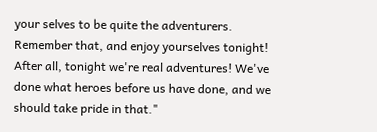your selves to be quite the adventurers. Remember that, and enjoy yourselves tonight! After all, tonight we're real adventures! We've done what heroes before us have done, and we should take pride in that."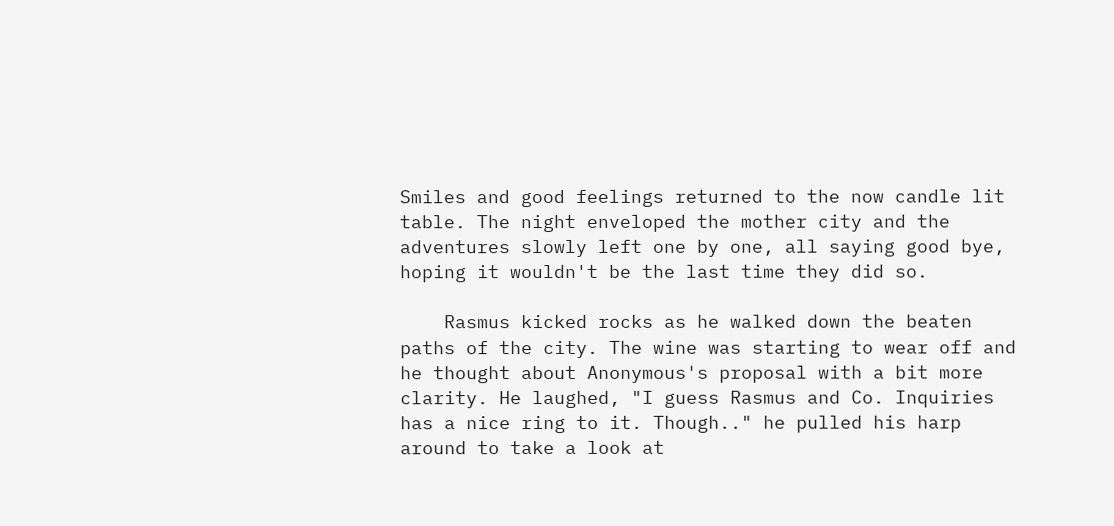Smiles and good feelings returned to the now candle lit table. The night enveloped the mother city and the adventures slowly left one by one, all saying good bye, hoping it wouldn't be the last time they did so.

    Rasmus kicked rocks as he walked down the beaten paths of the city. The wine was starting to wear off and he thought about Anonymous's proposal with a bit more clarity. He laughed, "I guess Rasmus and Co. Inquiries has a nice ring to it. Though.." he pulled his harp around to take a look at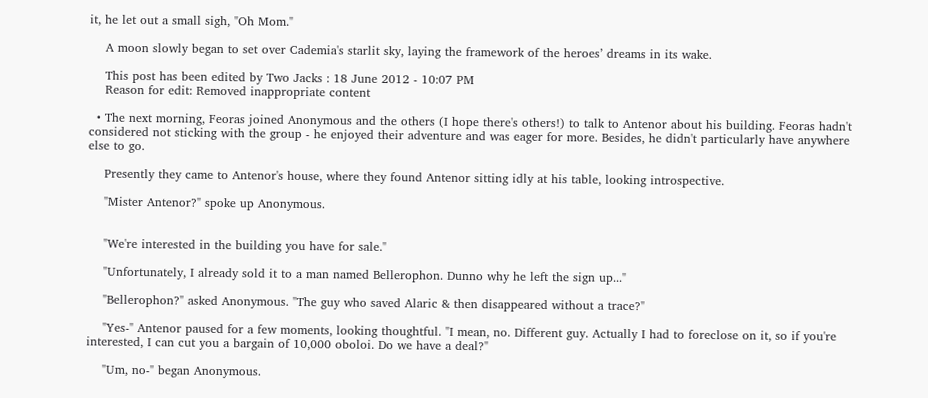it, he let out a small sigh, "Oh Mom."

    A moon slowly began to set over Cademia's starlit sky, laying the framework of the heroes’ dreams in its wake.

    This post has been edited by Two Jacks : 18 June 2012 - 10:07 PM
    Reason for edit: Removed inappropriate content

  • The next morning, Feoras joined Anonymous and the others (I hope there's others!) to talk to Antenor about his building. Feoras hadn't considered not sticking with the group - he enjoyed their adventure and was eager for more. Besides, he didn't particularly have anywhere else to go.

    Presently they came to Antenor's house, where they found Antenor sitting idly at his table, looking introspective.

    "Mister Antenor?" spoke up Anonymous.


    "We're interested in the building you have for sale."

    "Unfortunately, I already sold it to a man named Bellerophon. Dunno why he left the sign up..."

    "Bellerophon?" asked Anonymous. "The guy who saved Alaric & then disappeared without a trace?"

    "Yes-" Antenor paused for a few moments, looking thoughtful. "I mean, no. Different guy. Actually I had to foreclose on it, so if you're interested, I can cut you a bargain of 10,000 oboloi. Do we have a deal?"

    "Um, no-" began Anonymous.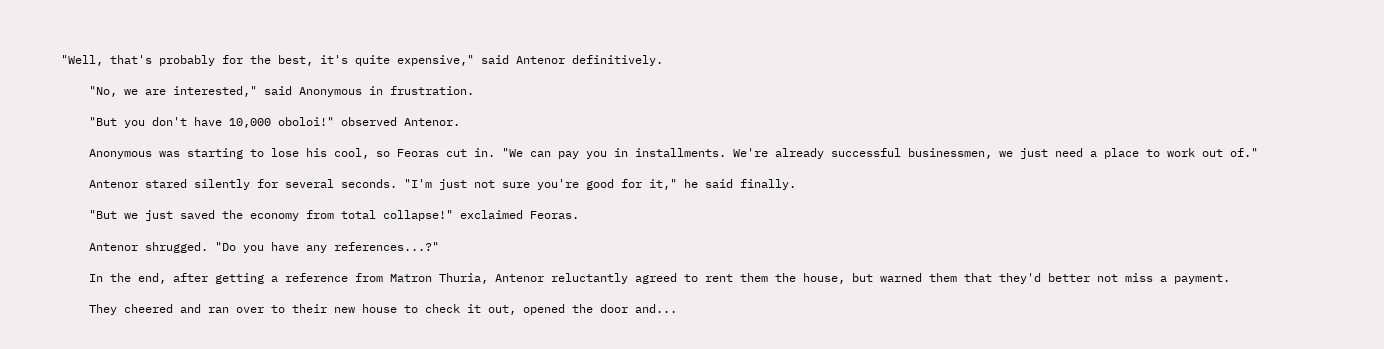"Well, that's probably for the best, it's quite expensive," said Antenor definitively.

    "No, we are interested," said Anonymous in frustration.

    "But you don't have 10,000 oboloi!" observed Antenor.

    Anonymous was starting to lose his cool, so Feoras cut in. "We can pay you in installments. We're already successful businessmen, we just need a place to work out of."

    Antenor stared silently for several seconds. "I'm just not sure you're good for it," he said finally.

    "But we just saved the economy from total collapse!" exclaimed Feoras.

    Antenor shrugged. "Do you have any references...?"

    In the end, after getting a reference from Matron Thuria, Antenor reluctantly agreed to rent them the house, but warned them that they'd better not miss a payment.

    They cheered and ran over to their new house to check it out, opened the door and...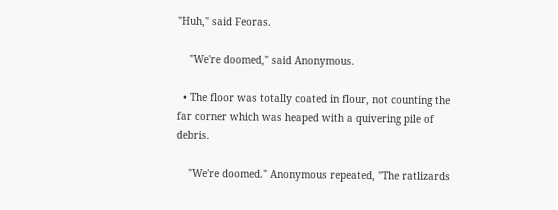"Huh," said Feoras.

    "We're doomed," said Anonymous.

  • The floor was totally coated in flour, not counting the far corner which was heaped with a quivering pile of debris.

    "We're doomed." Anonymous repeated, "The ratlizards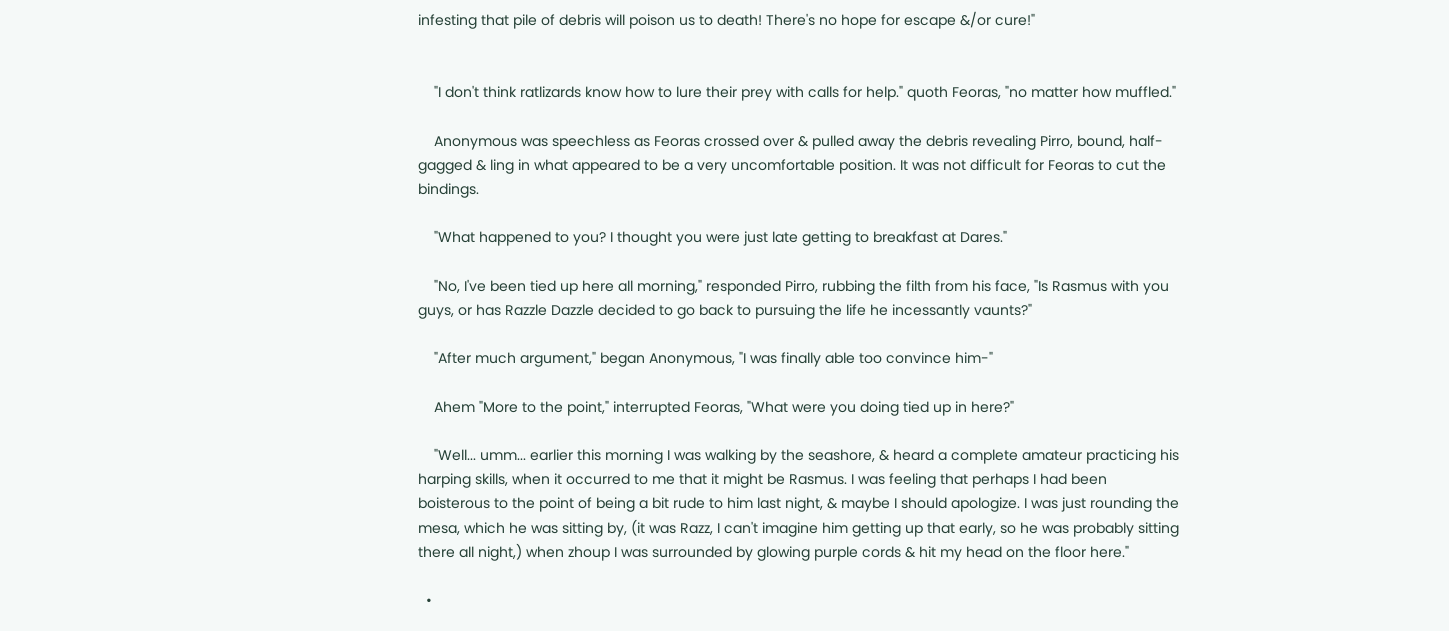infesting that pile of debris will poison us to death! There's no hope for escape &/or cure!"


    "I don't think ratlizards know how to lure their prey with calls for help." quoth Feoras, "no matter how muffled."

    Anonymous was speechless as Feoras crossed over & pulled away the debris revealing Pirro, bound, half-gagged & ling in what appeared to be a very uncomfortable position. It was not difficult for Feoras to cut the bindings.

    "What happened to you? I thought you were just late getting to breakfast at Dares."

    "No, I've been tied up here all morning," responded Pirro, rubbing the filth from his face, "Is Rasmus with you guys, or has Razzle Dazzle decided to go back to pursuing the life he incessantly vaunts?"

    "After much argument," began Anonymous, "I was finally able too convince him-"

    Ahem "More to the point," interrupted Feoras, "What were you doing tied up in here?"

    "Well... umm... earlier this morning I was walking by the seashore, & heard a complete amateur practicing his harping skills, when it occurred to me that it might be Rasmus. I was feeling that perhaps I had been boisterous to the point of being a bit rude to him last night, & maybe I should apologize. I was just rounding the mesa, which he was sitting by, (it was Razz, I can't imagine him getting up that early, so he was probably sitting there all night,) when zhoup I was surrounded by glowing purple cords & hit my head on the floor here."

  •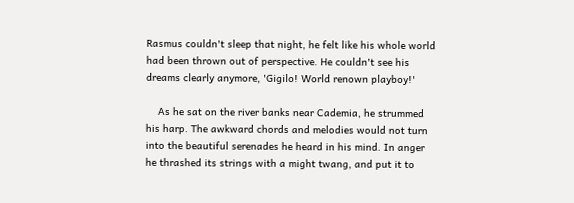Rasmus couldn't sleep that night, he felt like his whole world had been thrown out of perspective. He couldn't see his dreams clearly anymore, 'Gigilo! World renown playboy!'

    As he sat on the river banks near Cademia, he strummed his harp. The awkward chords and melodies would not turn into the beautiful serenades he heard in his mind. In anger he thrashed its strings with a might twang, and put it to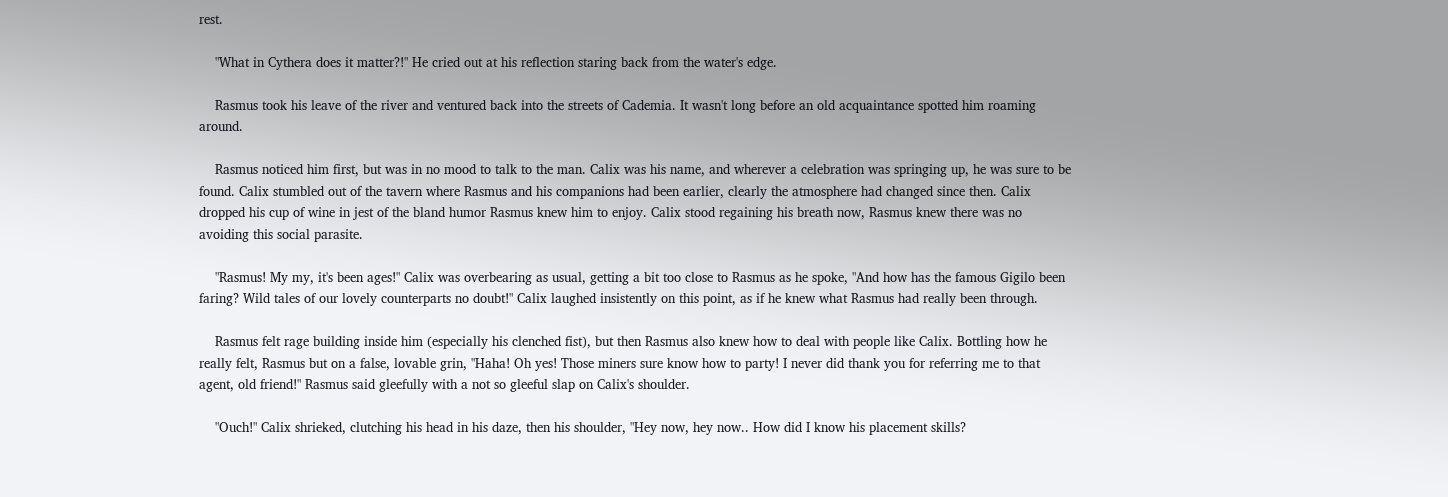rest.

    "What in Cythera does it matter?!" He cried out at his reflection staring back from the water's edge.

    Rasmus took his leave of the river and ventured back into the streets of Cademia. It wasn't long before an old acquaintance spotted him roaming around.

    Rasmus noticed him first, but was in no mood to talk to the man. Calix was his name, and wherever a celebration was springing up, he was sure to be found. Calix stumbled out of the tavern where Rasmus and his companions had been earlier, clearly the atmosphere had changed since then. Calix dropped his cup of wine in jest of the bland humor Rasmus knew him to enjoy. Calix stood regaining his breath now, Rasmus knew there was no avoiding this social parasite.

    "Rasmus! My my, it's been ages!" Calix was overbearing as usual, getting a bit too close to Rasmus as he spoke, "And how has the famous Gigilo been faring? Wild tales of our lovely counterparts no doubt!" Calix laughed insistently on this point, as if he knew what Rasmus had really been through.

    Rasmus felt rage building inside him (especially his clenched fist), but then Rasmus also knew how to deal with people like Calix. Bottling how he really felt, Rasmus but on a false, lovable grin, "Haha! Oh yes! Those miners sure know how to party! I never did thank you for referring me to that agent, old friend!" Rasmus said gleefully with a not so gleeful slap on Calix's shoulder.

    "Ouch!" Calix shrieked, clutching his head in his daze, then his shoulder, "Hey now, hey now.. How did I know his placement skills?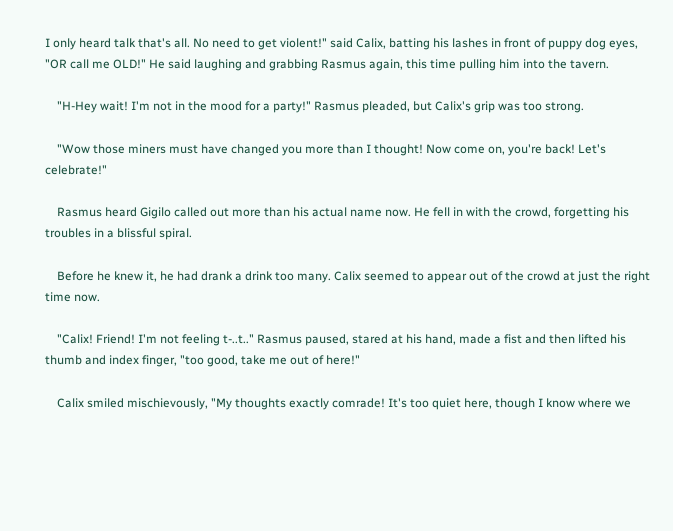I only heard talk that's all. No need to get violent!" said Calix, batting his lashes in front of puppy dog eyes, "OR call me OLD!" He said laughing and grabbing Rasmus again, this time pulling him into the tavern.

    "H-Hey wait! I'm not in the mood for a party!" Rasmus pleaded, but Calix's grip was too strong.

    "Wow those miners must have changed you more than I thought! Now come on, you're back! Let's celebrate!"

    Rasmus heard Gigilo called out more than his actual name now. He fell in with the crowd, forgetting his troubles in a blissful spiral.

    Before he knew it, he had drank a drink too many. Calix seemed to appear out of the crowd at just the right time now.

    "Calix! Friend! I'm not feeling t-..t.." Rasmus paused, stared at his hand, made a fist and then lifted his thumb and index finger, "too good, take me out of here!"

    Calix smiled mischievously, "My thoughts exactly comrade! It's too quiet here, though I know where we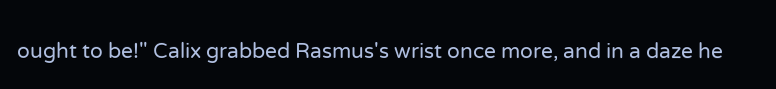ought to be!" Calix grabbed Rasmus's wrist once more, and in a daze he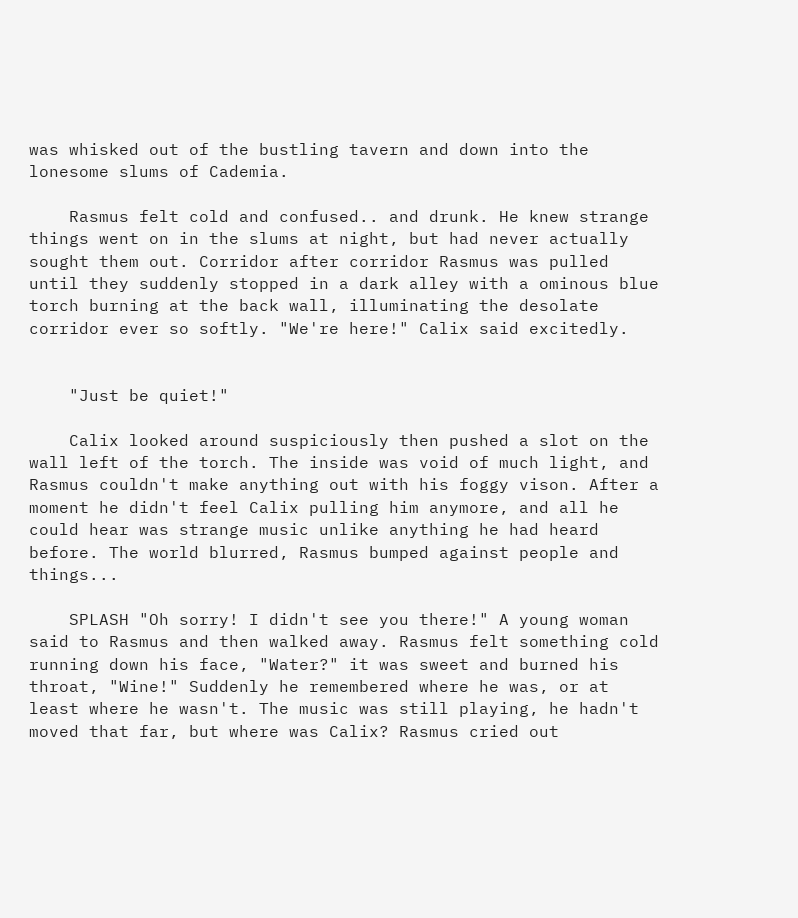was whisked out of the bustling tavern and down into the lonesome slums of Cademia.

    Rasmus felt cold and confused.. and drunk. He knew strange things went on in the slums at night, but had never actually sought them out. Corridor after corridor Rasmus was pulled until they suddenly stopped in a dark alley with a ominous blue torch burning at the back wall, illuminating the desolate corridor ever so softly. "We're here!" Calix said excitedly.


    "Just be quiet!"

    Calix looked around suspiciously then pushed a slot on the wall left of the torch. The inside was void of much light, and Rasmus couldn't make anything out with his foggy vison. After a moment he didn't feel Calix pulling him anymore, and all he could hear was strange music unlike anything he had heard before. The world blurred, Rasmus bumped against people and things...

    SPLASH "Oh sorry! I didn't see you there!" A young woman said to Rasmus and then walked away. Rasmus felt something cold running down his face, "Water?" it was sweet and burned his throat, "Wine!" Suddenly he remembered where he was, or at least where he wasn't. The music was still playing, he hadn't moved that far, but where was Calix? Rasmus cried out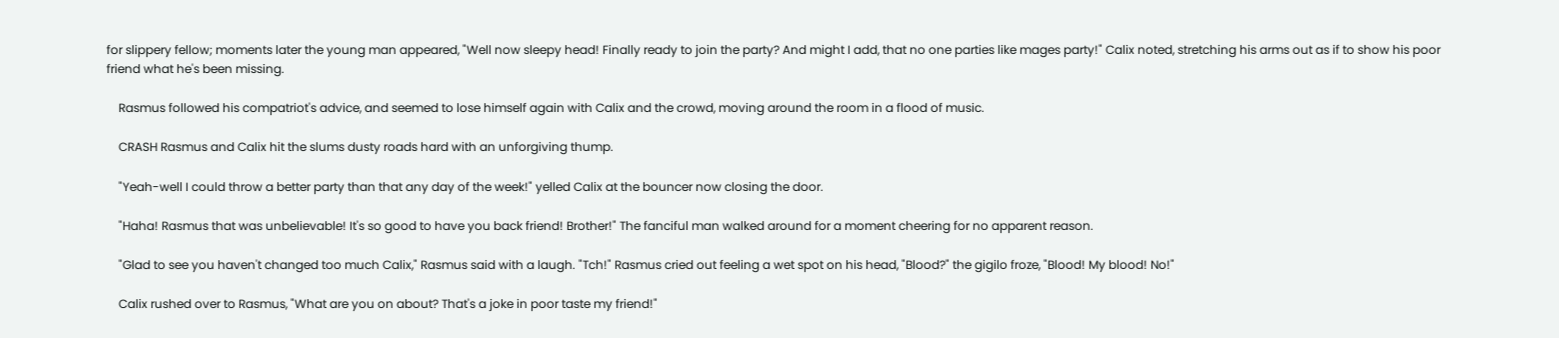for slippery fellow; moments later the young man appeared, "Well now sleepy head! Finally ready to join the party? And might I add, that no one parties like mages party!" Calix noted, stretching his arms out as if to show his poor friend what he's been missing.

    Rasmus followed his compatriot's advice, and seemed to lose himself again with Calix and the crowd, moving around the room in a flood of music.

    CRASH Rasmus and Calix hit the slums dusty roads hard with an unforgiving thump.

    "Yeah-well I could throw a better party than that any day of the week!" yelled Calix at the bouncer now closing the door.

    "Haha! Rasmus that was unbelievable! It's so good to have you back friend! Brother!" The fanciful man walked around for a moment cheering for no apparent reason.

    "Glad to see you haven't changed too much Calix," Rasmus said with a laugh. "Tch!" Rasmus cried out feeling a wet spot on his head, "Blood?" the gigilo froze, "Blood! My blood! No!"

    Calix rushed over to Rasmus, "What are you on about? That's a joke in poor taste my friend!"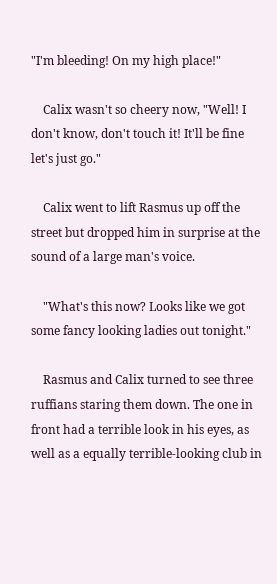"I'm bleeding! On my high place!"

    Calix wasn't so cheery now, "Well! I don't know, don't touch it! It'll be fine let's just go."

    Calix went to lift Rasmus up off the street but dropped him in surprise at the sound of a large man's voice.

    "What's this now? Looks like we got some fancy looking ladies out tonight."

    Rasmus and Calix turned to see three ruffians staring them down. The one in front had a terrible look in his eyes, as well as a equally terrible-looking club in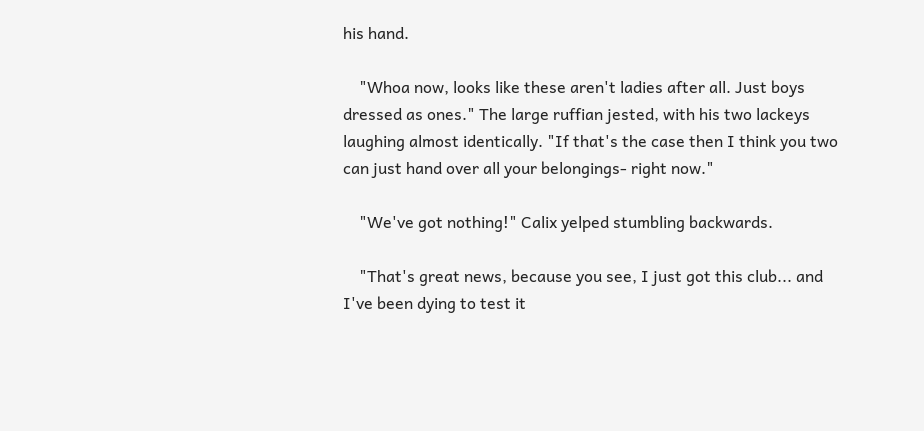his hand.

    "Whoa now, looks like these aren't ladies after all. Just boys dressed as ones." The large ruffian jested, with his two lackeys laughing almost identically. "If that's the case then I think you two can just hand over all your belongings- right now."

    "We've got nothing!" Calix yelped stumbling backwards.

    "That's great news, because you see, I just got this club... and I've been dying to test it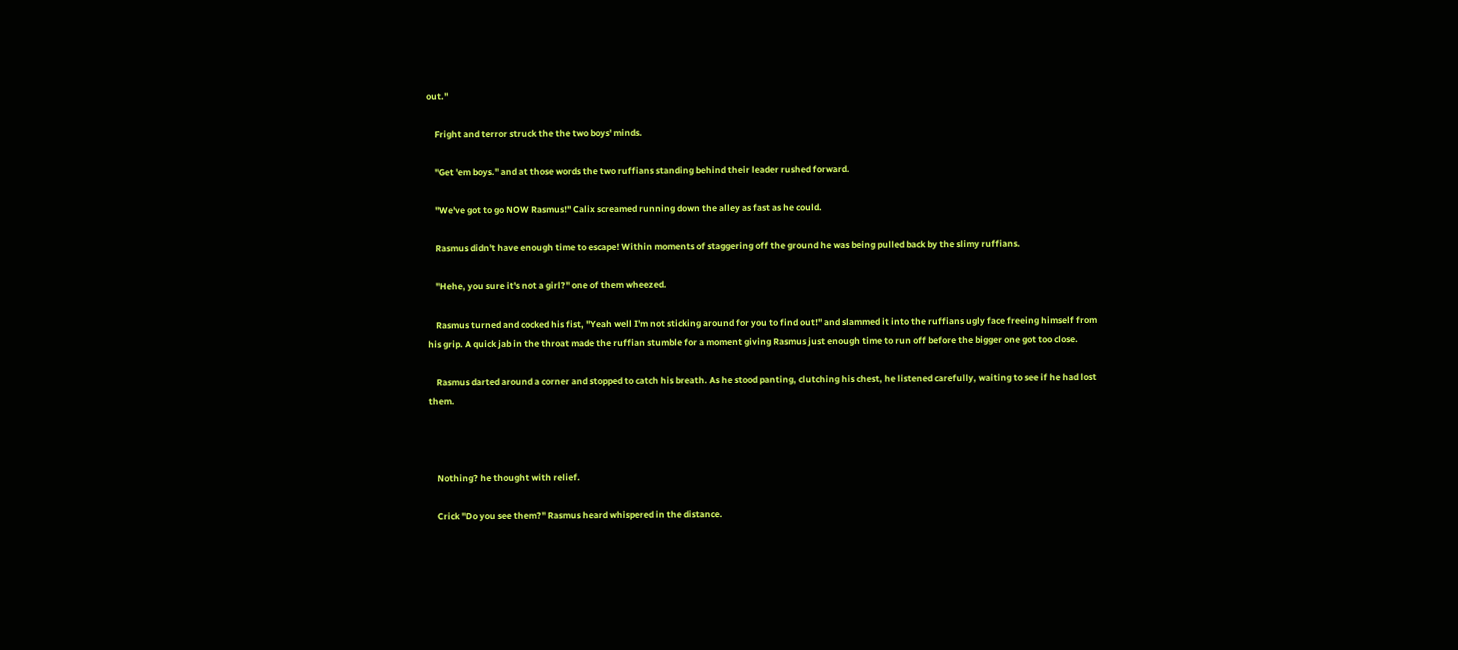out."

    Fright and terror struck the the two boys' minds.

    "Get 'em boys." and at those words the two ruffians standing behind their leader rushed forward.

    "We've got to go NOW Rasmus!" Calix screamed running down the alley as fast as he could.

    Rasmus didn't have enough time to escape! Within moments of staggering off the ground he was being pulled back by the slimy ruffians.

    "Hehe, you sure it's not a girl?" one of them wheezed.

    Rasmus turned and cocked his fist, "Yeah well I'm not sticking around for you to find out!" and slammed it into the ruffians ugly face freeing himself from his grip. A quick jab in the throat made the ruffian stumble for a moment giving Rasmus just enough time to run off before the bigger one got too close.

    Rasmus darted around a corner and stopped to catch his breath. As he stood panting, clutching his chest, he listened carefully, waiting to see if he had lost them.



    Nothing? he thought with relief.

    Crick "Do you see them?" Rasmus heard whispered in the distance.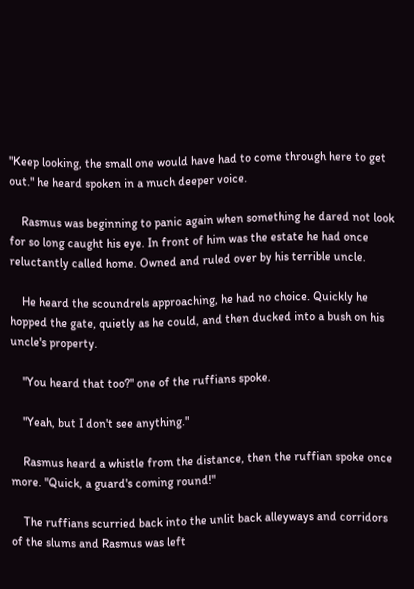"Keep looking, the small one would have had to come through here to get out." he heard spoken in a much deeper voice.

    Rasmus was beginning to panic again when something he dared not look for so long caught his eye. In front of him was the estate he had once reluctantly called home. Owned and ruled over by his terrible uncle.

    He heard the scoundrels approaching, he had no choice. Quickly he hopped the gate, quietly as he could, and then ducked into a bush on his uncle's property.

    "You heard that too?" one of the ruffians spoke.

    "Yeah, but I don't see anything."

    Rasmus heard a whistle from the distance, then the ruffian spoke once more. "Quick, a guard's coming round!"

    The ruffians scurried back into the unlit back alleyways and corridors of the slums and Rasmus was left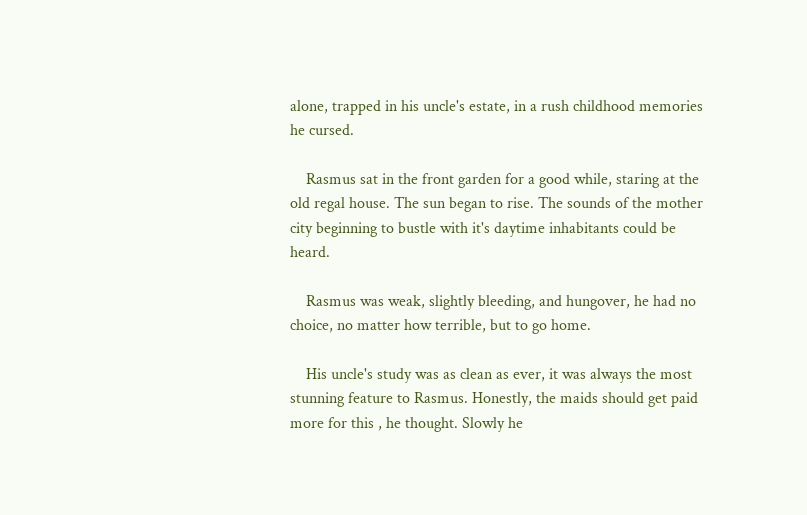alone, trapped in his uncle's estate, in a rush childhood memories he cursed.

    Rasmus sat in the front garden for a good while, staring at the old regal house. The sun began to rise. The sounds of the mother city beginning to bustle with it's daytime inhabitants could be heard.

    Rasmus was weak, slightly bleeding, and hungover, he had no choice, no matter how terrible, but to go home.

    His uncle's study was as clean as ever, it was always the most stunning feature to Rasmus. Honestly, the maids should get paid more for this , he thought. Slowly he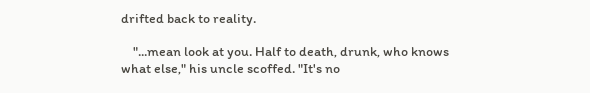drifted back to reality.

    "...mean look at you. Half to death, drunk, who knows what else," his uncle scoffed. "It's no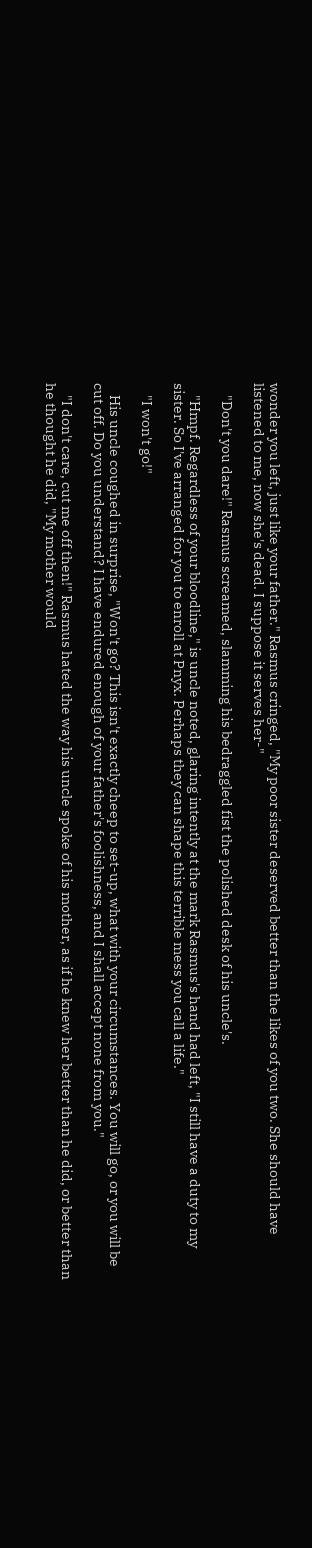wonder you left, just like your father." Rasmus cringed, "My poor sister deserved better than the likes of you two. She should have listened to me, now she's dead. I suppose it serves her-"

    "Don't you dare!" Rasmus screamed, slamming his bedraggled fist the polished desk of his uncle's.

    "Hmpf. Regardless of your bloodline," is uncle noted, glaring intently at the mark Rasmus's hand had left, "I still have a duty to my sister. So I've arranged for you to enroll at Pnyx. Perhaps they can shape this terrible mess you call a life."

    "I won't go!"

    His uncle coughed in surprise, "Won't go? This isn't exactly cheep to set-up, what with your circumstances. You will go, or you will be cut off. Do you understand? I have endured enough of your father's foolishness, and I shall accept none from you."

    "I don't care, cut me off then!" Rasmus hated the way his uncle spoke of his mother, as if he knew her better than he did, or better than he thought he did, "My mother would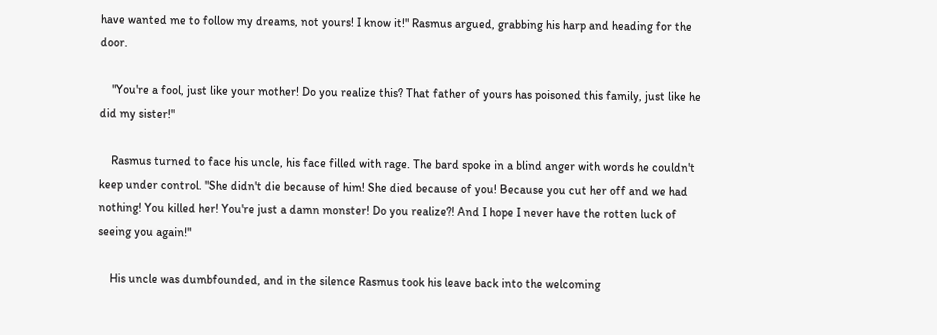have wanted me to follow my dreams, not yours! I know it!" Rasmus argued, grabbing his harp and heading for the door.

    "You're a fool, just like your mother! Do you realize this? That father of yours has poisoned this family, just like he did my sister!"

    Rasmus turned to face his uncle, his face filled with rage. The bard spoke in a blind anger with words he couldn't keep under control. "She didn't die because of him! She died because of you! Because you cut her off and we had nothing! You killed her! You're just a damn monster! Do you realize?! And I hope I never have the rotten luck of seeing you again!"

    His uncle was dumbfounded, and in the silence Rasmus took his leave back into the welcoming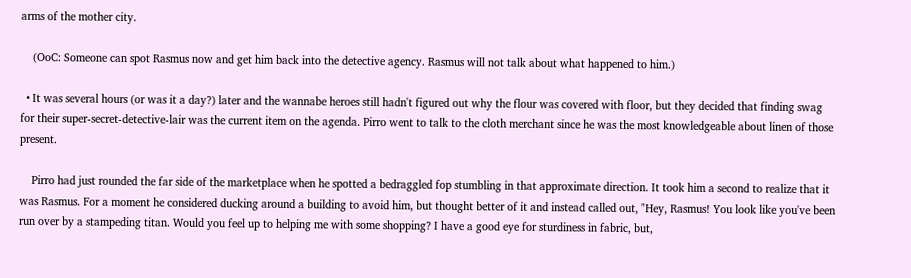arms of the mother city.

    (OoC: Someone can spot Rasmus now and get him back into the detective agency. Rasmus will not talk about what happened to him.)

  • It was several hours (or was it a day?) later and the wannabe heroes still hadn't figured out why the flour was covered with floor, but they decided that finding swag for their super-secret-detective-lair was the current item on the agenda. Pirro went to talk to the cloth merchant since he was the most knowledgeable about linen of those present.

    Pirro had just rounded the far side of the marketplace when he spotted a bedraggled fop stumbling in that approximate direction. It took him a second to realize that it was Rasmus. For a moment he considered ducking around a building to avoid him, but thought better of it and instead called out, "Hey, Rasmus! You look like you've been run over by a stampeding titan. Would you feel up to helping me with some shopping? I have a good eye for sturdiness in fabric, but,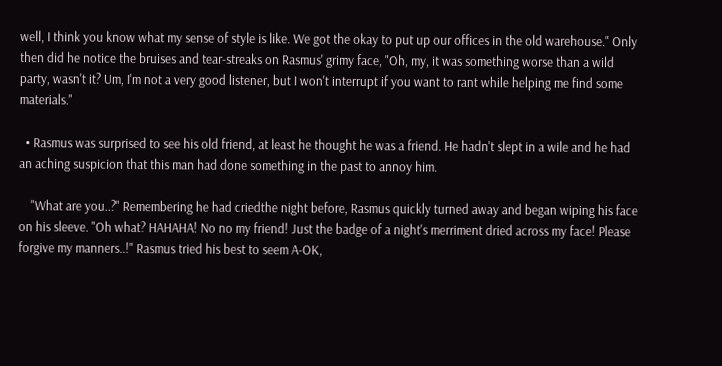well, I think you know what my sense of style is like. We got the okay to put up our offices in the old warehouse." Only then did he notice the bruises and tear-streaks on Rasmus' grimy face, "Oh, my, it was something worse than a wild party, wasn't it? Um, I'm not a very good listener, but I won't interrupt if you want to rant while helping me find some materials."

  • Rasmus was surprised to see his old friend, at least he thought he was a friend. He hadn't slept in a wile and he had an aching suspicion that this man had done something in the past to annoy him.

    "What are you..?" Remembering he had criedthe night before, Rasmus quickly turned away and began wiping his face on his sleeve. "Oh what? HAHAHA! No no my friend! Just the badge of a night's merriment dried across my face! Please forgive my manners..!" Rasmus tried his best to seem A-OK,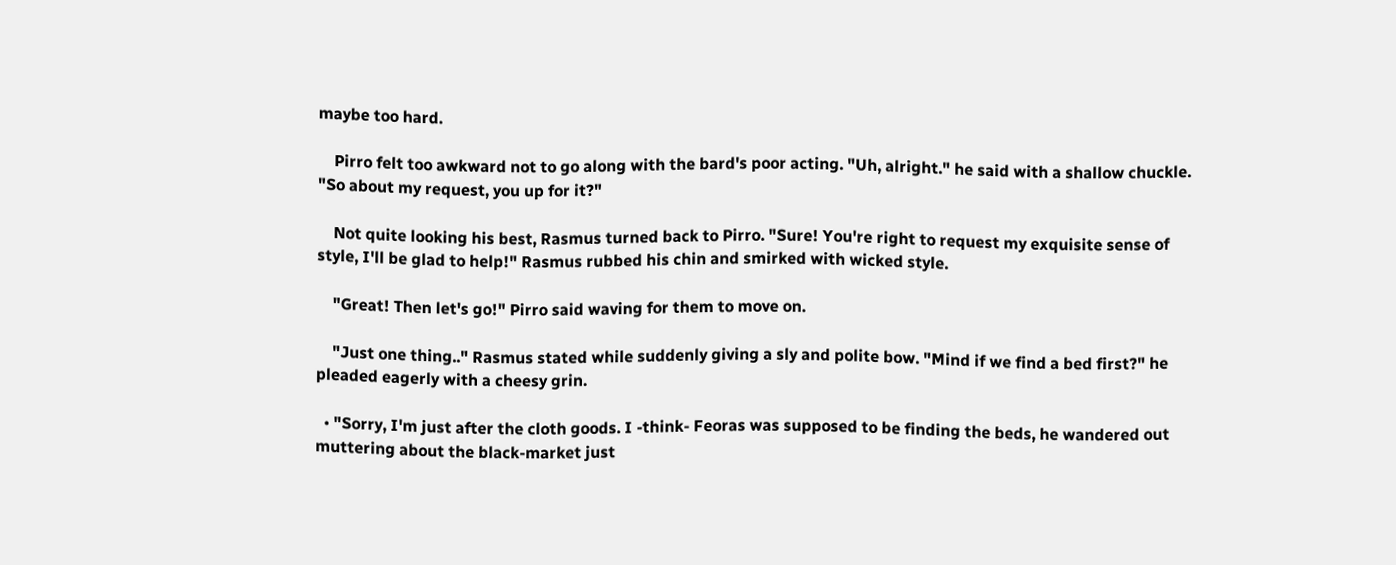maybe too hard.

    Pirro felt too awkward not to go along with the bard's poor acting. "Uh, alright." he said with a shallow chuckle. "So about my request, you up for it?"

    Not quite looking his best, Rasmus turned back to Pirro. "Sure! You're right to request my exquisite sense of style, I'll be glad to help!" Rasmus rubbed his chin and smirked with wicked style.

    "Great! Then let's go!" Pirro said waving for them to move on.

    "Just one thing.." Rasmus stated while suddenly giving a sly and polite bow. "Mind if we find a bed first?" he pleaded eagerly with a cheesy grin.

  • "Sorry, I'm just after the cloth goods. I -think- Feoras was supposed to be finding the beds, he wandered out muttering about the black-market just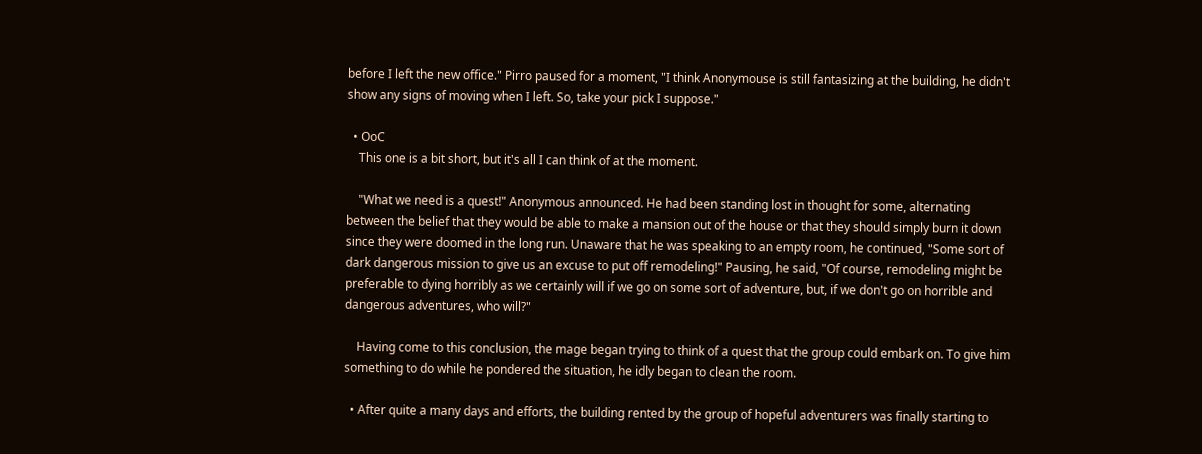before I left the new office." Pirro paused for a moment, "I think Anonymouse is still fantasizing at the building, he didn't show any signs of moving when I left. So, take your pick I suppose."

  • OoC
    This one is a bit short, but it's all I can think of at the moment.

    "What we need is a quest!" Anonymous announced. He had been standing lost in thought for some, alternating between the belief that they would be able to make a mansion out of the house or that they should simply burn it down since they were doomed in the long run. Unaware that he was speaking to an empty room, he continued, "Some sort of dark dangerous mission to give us an excuse to put off remodeling!" Pausing, he said, "Of course, remodeling might be preferable to dying horribly as we certainly will if we go on some sort of adventure, but, if we don't go on horrible and dangerous adventures, who will?"

    Having come to this conclusion, the mage began trying to think of a quest that the group could embark on. To give him something to do while he pondered the situation, he idly began to clean the room.

  • After quite a many days and efforts, the building rented by the group of hopeful adventurers was finally starting to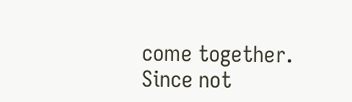come together. Since not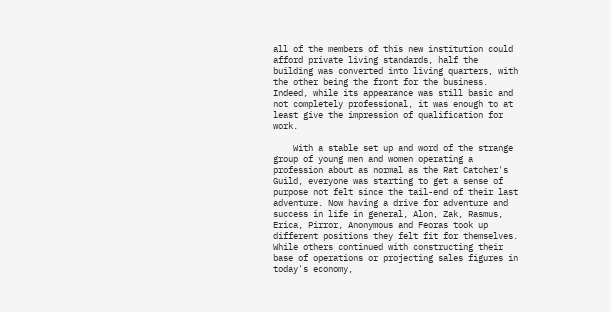all of the members of this new institution could afford private living standards, half the building was converted into living quarters, with the other being the front for the business. Indeed, while its appearance was still basic and not completely professional, it was enough to at least give the impression of qualification for work.

    With a stable set up and word of the strange group of young men and women operating a profession about as normal as the Rat Catcher's Guild, everyone was starting to get a sense of purpose not felt since the tail-end of their last adventure. Now having a drive for adventure and success in life in general, Alon, Zak, Rasmus, Erica, Pirror, Anonymous and Feoras took up different positions they felt fit for themselves. While others continued with constructing their base of operations or projecting sales figures in today's economy,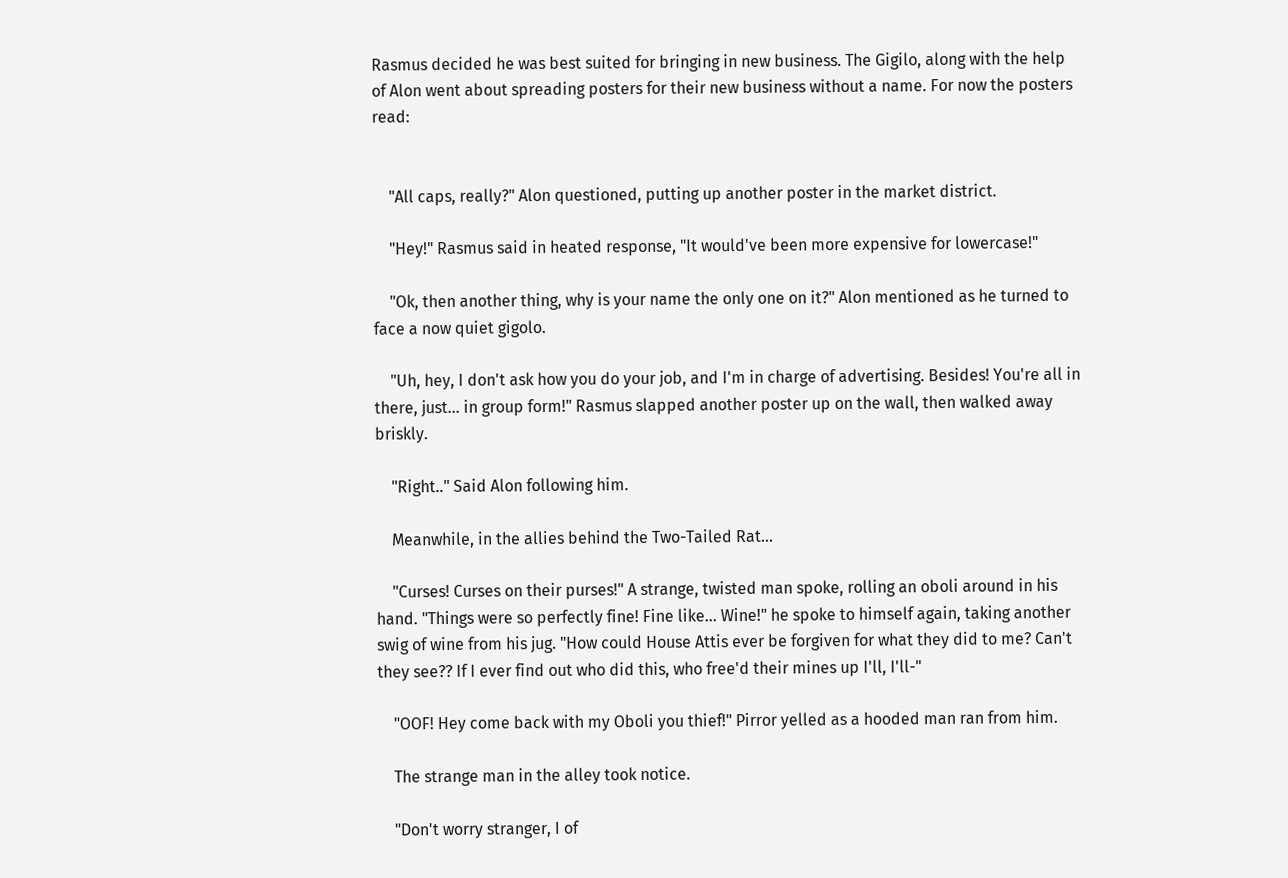Rasmus decided he was best suited for bringing in new business. The Gigilo, along with the help of Alon went about spreading posters for their new business without a name. For now the posters read:


    "All caps, really?" Alon questioned, putting up another poster in the market district.

    "Hey!" Rasmus said in heated response, "It would've been more expensive for lowercase!"

    "Ok, then another thing, why is your name the only one on it?" Alon mentioned as he turned to face a now quiet gigolo.

    "Uh, hey, I don't ask how you do your job, and I'm in charge of advertising. Besides! You're all in there, just... in group form!" Rasmus slapped another poster up on the wall, then walked away briskly.

    "Right.." Said Alon following him.

    Meanwhile, in the allies behind the Two-Tailed Rat...

    "Curses! Curses on their purses!" A strange, twisted man spoke, rolling an oboli around in his hand. "Things were so perfectly fine! Fine like... Wine!" he spoke to himself again, taking another swig of wine from his jug. "How could House Attis ever be forgiven for what they did to me? Can't they see?? If I ever find out who did this, who free'd their mines up I'll, I'll-"

    "OOF! Hey come back with my Oboli you thief!" Pirror yelled as a hooded man ran from him.

    The strange man in the alley took notice.

    "Don't worry stranger, I of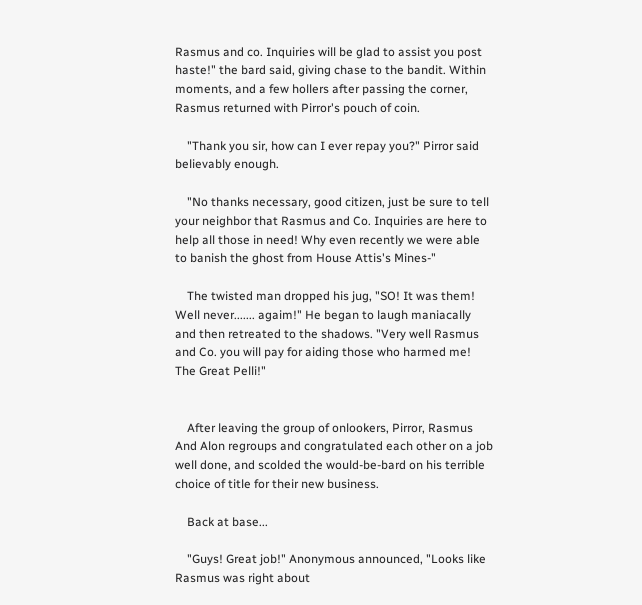Rasmus and co. Inquiries will be glad to assist you post haste!" the bard said, giving chase to the bandit. Within moments, and a few hollers after passing the corner, Rasmus returned with Pirror's pouch of coin.

    "Thank you sir, how can I ever repay you?" Pirror said believably enough.

    "No thanks necessary, good citizen, just be sure to tell your neighbor that Rasmus and Co. Inquiries are here to help all those in need! Why even recently we were able to banish the ghost from House Attis's Mines-"

    The twisted man dropped his jug, "SO! It was them! Well never....... agaim!" He began to laugh maniacally and then retreated to the shadows. "Very well Rasmus and Co. you will pay for aiding those who harmed me! The Great Pelli!"


    After leaving the group of onlookers, Pirror, Rasmus And Alon regroups and congratulated each other on a job well done, and scolded the would-be-bard on his terrible choice of title for their new business.

    Back at base...

    "Guys! Great job!" Anonymous announced, "Looks like Rasmus was right about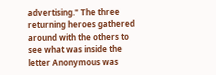advertising." The three returning heroes gathered around with the others to see what was inside the letter Anonymous was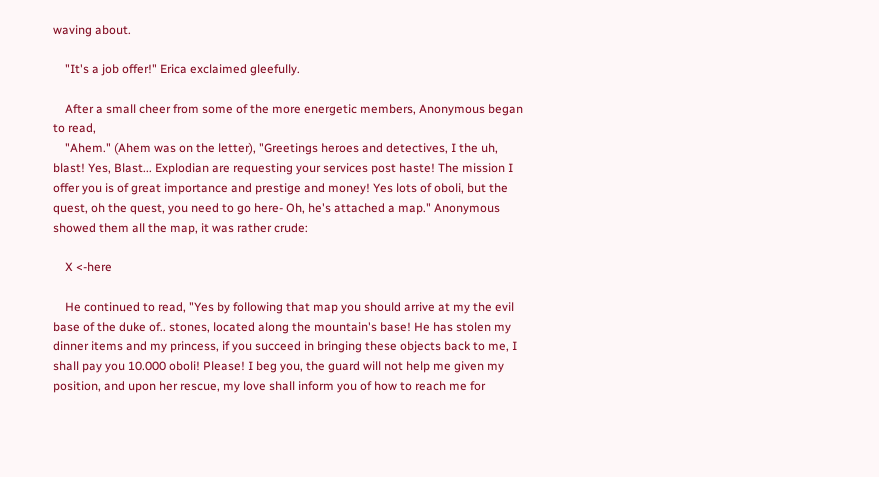waving about.

    "It's a job offer!" Erica exclaimed gleefully.

    After a small cheer from some of the more energetic members, Anonymous began to read,
    "Ahem." (Ahem was on the letter), "Greetings heroes and detectives, I the uh, blast! Yes, Blast... Explodian are requesting your services post haste! The mission I offer you is of great importance and prestige and money! Yes lots of oboli, but the quest, oh the quest, you need to go here- Oh, he's attached a map." Anonymous showed them all the map, it was rather crude:

    X <-here

    He continued to read, "Yes by following that map you should arrive at my the evil base of the duke of.. stones, located along the mountain's base! He has stolen my dinner items and my princess, if you succeed in bringing these objects back to me, I shall pay you 10.000 oboli! Please! I beg you, the guard will not help me given my position, and upon her rescue, my love shall inform you of how to reach me for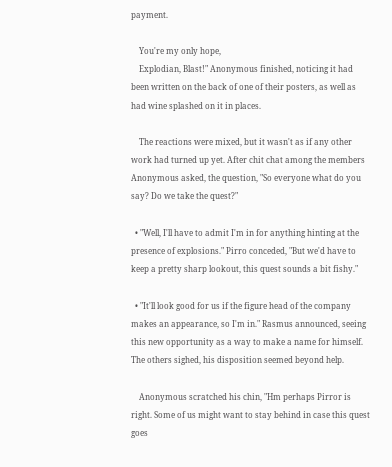payment.

    You're my only hope,
    Explodian, Blast!" Anonymous finished, noticing it had been written on the back of one of their posters, as well as had wine splashed on it in places.

    The reactions were mixed, but it wasn't as if any other work had turned up yet. After chit chat among the members Anonymous asked, the question, "So everyone what do you say? Do we take the quest?"

  • "Well, I'll have to admit I'm in for anything hinting at the presence of explosions." Pirro conceded, "But we'd have to keep a pretty sharp lookout, this quest sounds a bit fishy."

  • "It'll look good for us if the figure head of the company makes an appearance, so I'm in." Rasmus announced, seeing this new opportunity as a way to make a name for himself. The others sighed, his disposition seemed beyond help.

    Anonymous scratched his chin, "Hm perhaps Pirror is right. Some of us might want to stay behind in case this quest goes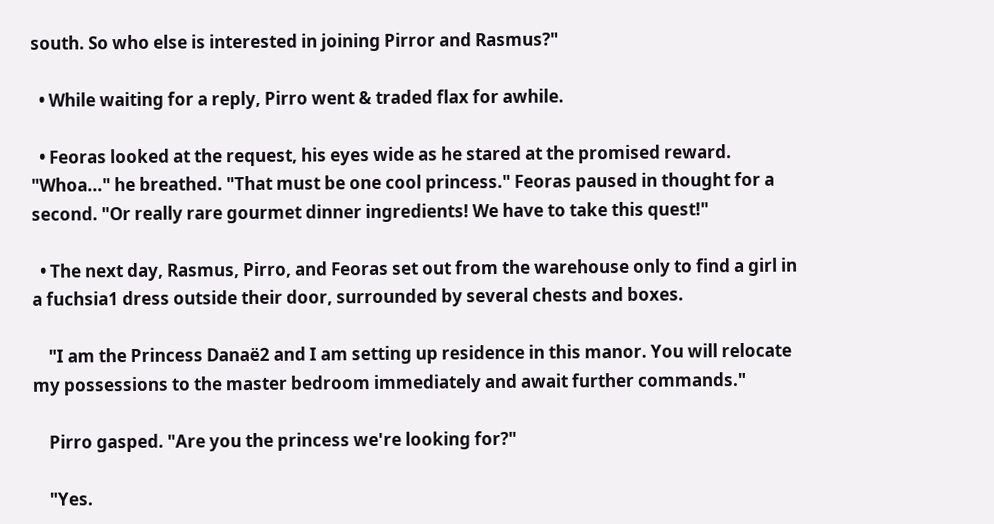south. So who else is interested in joining Pirror and Rasmus?"

  • While waiting for a reply, Pirro went & traded flax for awhile.

  • Feoras looked at the request, his eyes wide as he stared at the promised reward. "Whoa..." he breathed. "That must be one cool princess." Feoras paused in thought for a second. "Or really rare gourmet dinner ingredients! We have to take this quest!"

  • The next day, Rasmus, Pirro, and Feoras set out from the warehouse only to find a girl in a fuchsia1 dress outside their door, surrounded by several chests and boxes.

    "I am the Princess Danaë2 and I am setting up residence in this manor. You will relocate my possessions to the master bedroom immediately and await further commands."

    Pirro gasped. "Are you the princess we're looking for?"

    "Yes.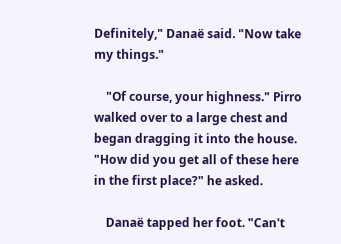Definitely," Danaë said. "Now take my things."

    "Of course, your highness." Pirro walked over to a large chest and began dragging it into the house. "How did you get all of these here in the first place?" he asked.

    Danaë tapped her foot. "Can't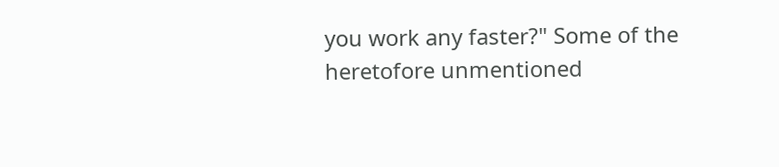you work any faster?" Some of the heretofore unmentioned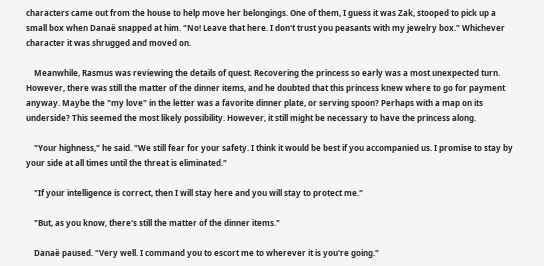characters came out from the house to help move her belongings. One of them, I guess it was Zak, stooped to pick up a small box when Danaë snapped at him. "No! Leave that here. I don't trust you peasants with my jewelry box." Whichever character it was shrugged and moved on.

    Meanwhile, Rasmus was reviewing the details of quest. Recovering the princess so early was a most unexpected turn. However, there was still the matter of the dinner items, and he doubted that this princess knew where to go for payment anyway. Maybe the "my love" in the letter was a favorite dinner plate, or serving spoon? Perhaps with a map on its underside? This seemed the most likely possibility. However, it still might be necessary to have the princess along.

    "Your highness," he said. "We still fear for your safety. I think it would be best if you accompanied us. I promise to stay by your side at all times until the threat is eliminated."

    "If your intelligence is correct, then I will stay here and you will stay to protect me."

    "But, as you know, there's still the matter of the dinner items."

    Danaë paused. "Very well. I command you to escort me to wherever it is you're going."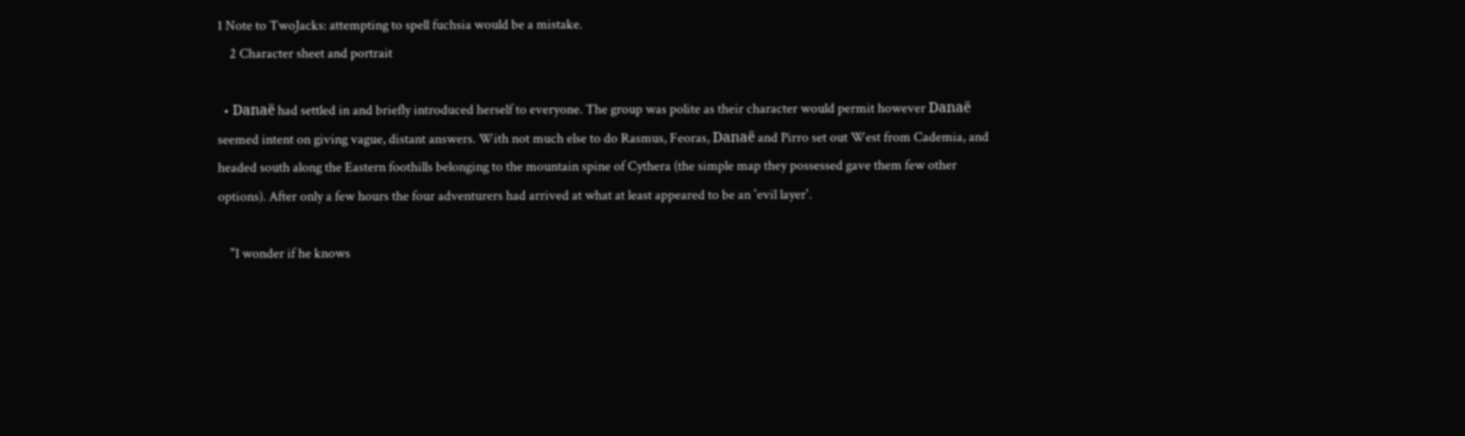1 Note to TwoJacks: attempting to spell fuchsia would be a mistake.
    2 Character sheet and portrait

  • Danaë had settled in and briefly introduced herself to everyone. The group was polite as their character would permit however Danaë seemed intent on giving vague, distant answers. With not much else to do Rasmus, Feoras, Danaë and Pirro set out West from Cademia, and headed south along the Eastern foothills belonging to the mountain spine of Cythera (the simple map they possessed gave them few other options). After only a few hours the four adventurers had arrived at what at least appeared to be an 'evil layer'.

    "I wonder if he knows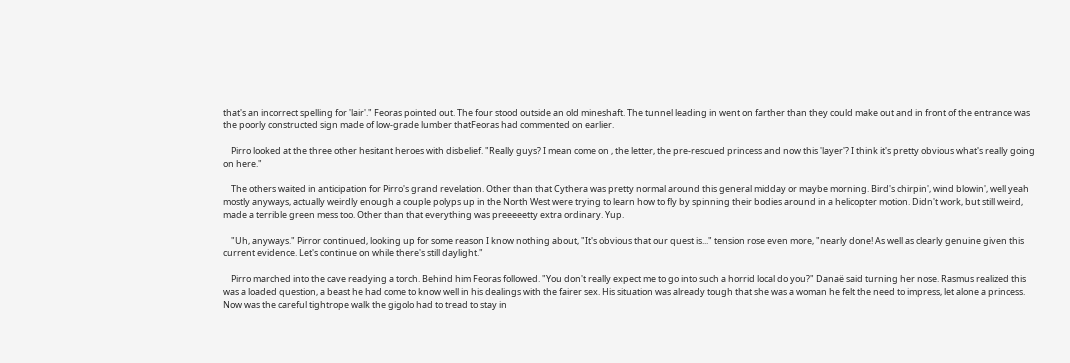that's an incorrect spelling for 'lair'." Feoras pointed out. The four stood outside an old mineshaft. The tunnel leading in went on farther than they could make out and in front of the entrance was the poorly constructed sign made of low-grade lumber thatFeoras had commented on earlier.

    Pirro looked at the three other hesitant heroes with disbelief. "Really guys? I mean come on , the letter, the pre-rescued princess and now this 'layer'? I think it's pretty obvious what's really going on here."

    The others waited in anticipation for Pirro's grand revelation. Other than that Cythera was pretty normal around this general midday or maybe morning. Bird's chirpin', wind blowin', well yeah mostly anyways, actually weirdly enough a couple polyps up in the North West were trying to learn how to fly by spinning their bodies around in a helicopter motion. Didn't work, but still weird, made a terrible green mess too. Other than that everything was preeeeetty extra ordinary. Yup.

    "Uh, anyways." Pirror continued, looking up for some reason I know nothing about, "It's obvious that our quest is..." tension rose even more, "nearly done! As well as clearly genuine given this current evidence. Let's continue on while there's still daylight."

    Pirro marched into the cave readying a torch. Behind him Feoras followed. "You don't really expect me to go into such a horrid local do you?" Danaë said turning her nose. Rasmus realized this was a loaded question, a beast he had come to know well in his dealings with the fairer sex. His situation was already tough that she was a woman he felt the need to impress, let alone a princess. Now was the careful tightrope walk the gigolo had to tread to stay in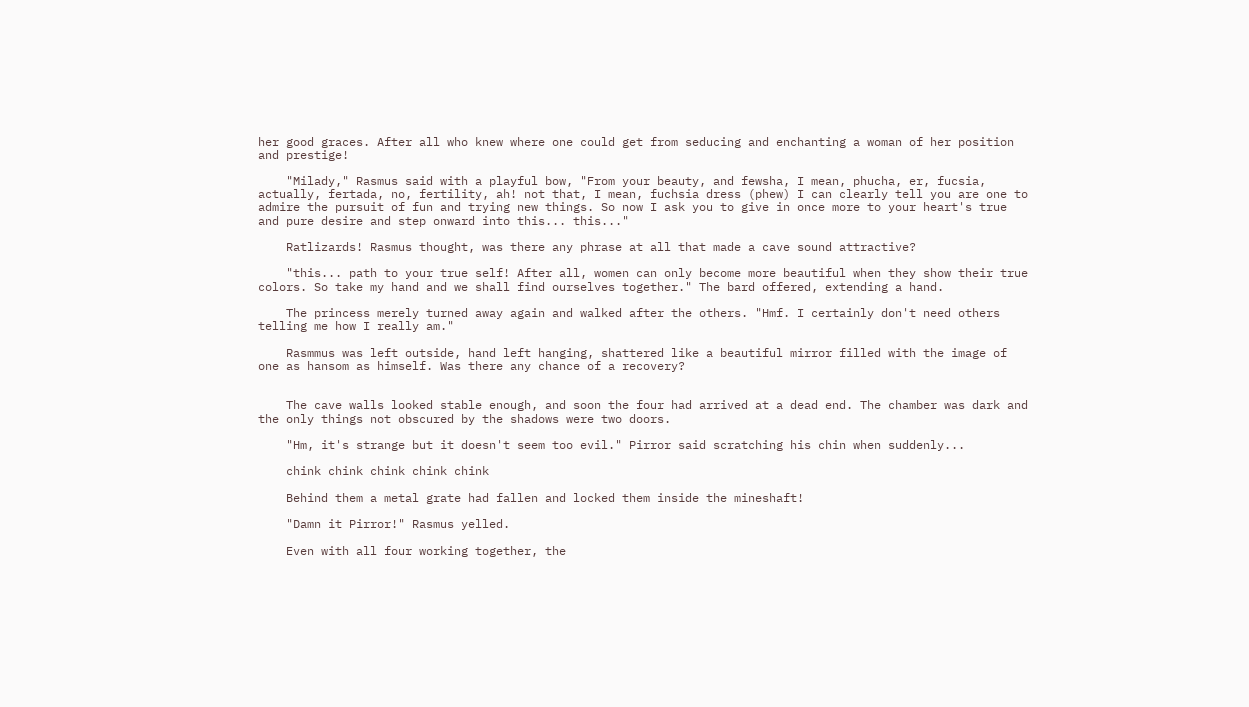her good graces. After all who knew where one could get from seducing and enchanting a woman of her position and prestige!

    "Milady," Rasmus said with a playful bow, "From your beauty, and fewsha, I mean, phucha, er, fucsia, actually, fertada, no, fertility, ah! not that, I mean, fuchsia dress (phew) I can clearly tell you are one to admire the pursuit of fun and trying new things. So now I ask you to give in once more to your heart's true and pure desire and step onward into this... this..."

    Ratlizards! Rasmus thought, was there any phrase at all that made a cave sound attractive?

    "this... path to your true self! After all, women can only become more beautiful when they show their true colors. So take my hand and we shall find ourselves together." The bard offered, extending a hand.

    The princess merely turned away again and walked after the others. "Hmf. I certainly don't need others telling me how I really am."

    Rasmmus was left outside, hand left hanging, shattered like a beautiful mirror filled with the image of one as hansom as himself. Was there any chance of a recovery?


    The cave walls looked stable enough, and soon the four had arrived at a dead end. The chamber was dark and the only things not obscured by the shadows were two doors.

    "Hm, it's strange but it doesn't seem too evil." Pirror said scratching his chin when suddenly...

    chink chink chink chink chink

    Behind them a metal grate had fallen and locked them inside the mineshaft!

    "Damn it Pirror!" Rasmus yelled.

    Even with all four working together, the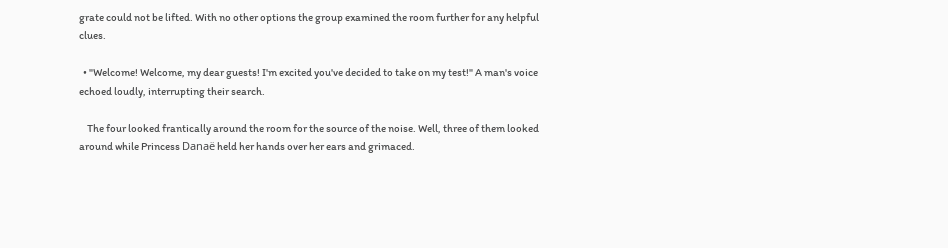grate could not be lifted. With no other options the group examined the room further for any helpful clues.

  • "Welcome! Welcome, my dear guests! I'm excited you've decided to take on my test!" A man's voice echoed loudly, interrupting their search.

    The four looked frantically around the room for the source of the noise. Well, three of them looked around while Princess Danaë held her hands over her ears and grimaced.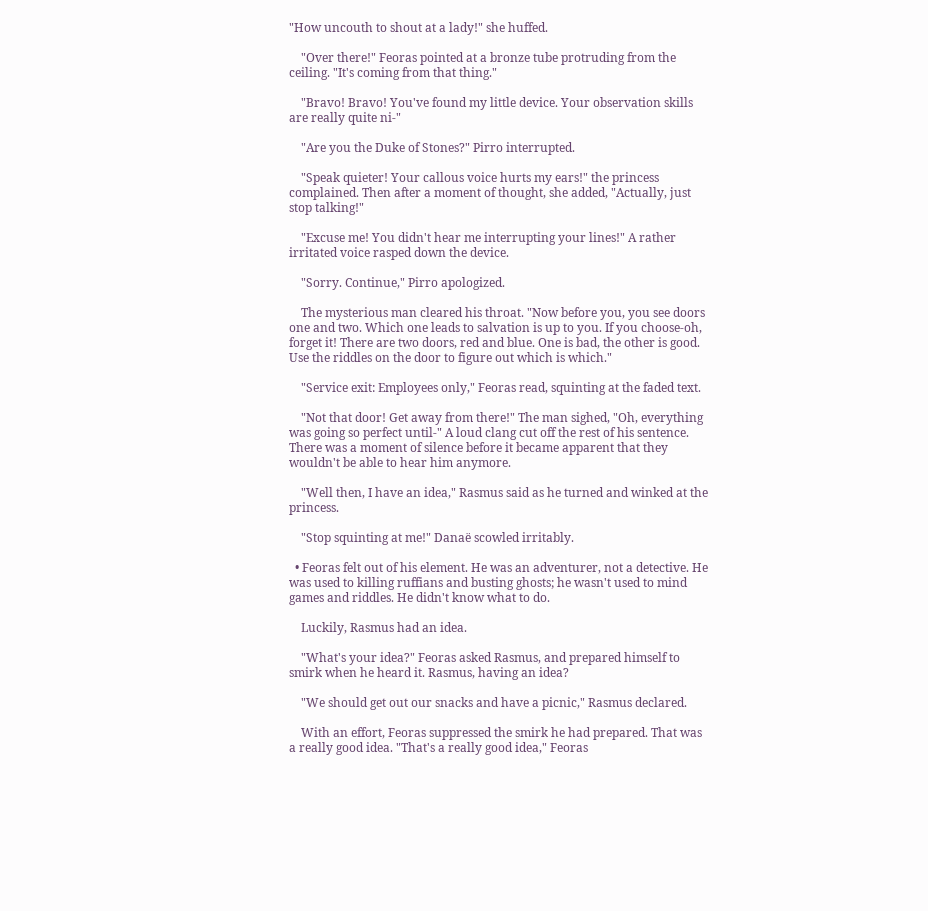"How uncouth to shout at a lady!" she huffed.

    "Over there!" Feoras pointed at a bronze tube protruding from the ceiling. "It's coming from that thing."

    "Bravo! Bravo! You've found my little device. Your observation skills are really quite ni-"

    "Are you the Duke of Stones?" Pirro interrupted.

    "Speak quieter! Your callous voice hurts my ears!" the princess complained. Then after a moment of thought, she added, "Actually, just stop talking!"

    "Excuse me! You didn't hear me interrupting your lines!" A rather irritated voice rasped down the device.

    "Sorry. Continue," Pirro apologized.

    The mysterious man cleared his throat. "Now before you, you see doors one and two. Which one leads to salvation is up to you. If you choose-oh, forget it! There are two doors, red and blue. One is bad, the other is good. Use the riddles on the door to figure out which is which."

    "Service exit: Employees only," Feoras read, squinting at the faded text.

    "Not that door! Get away from there!" The man sighed, "Oh, everything was going so perfect until-" A loud clang cut off the rest of his sentence. There was a moment of silence before it became apparent that they wouldn't be able to hear him anymore.

    "Well then, I have an idea," Rasmus said as he turned and winked at the princess.

    "Stop squinting at me!" Danaë scowled irritably.

  • Feoras felt out of his element. He was an adventurer, not a detective. He was used to killing ruffians and busting ghosts; he wasn't used to mind games and riddles. He didn't know what to do.

    Luckily, Rasmus had an idea.

    "What's your idea?" Feoras asked Rasmus, and prepared himself to smirk when he heard it. Rasmus, having an idea?

    "We should get out our snacks and have a picnic," Rasmus declared.

    With an effort, Feoras suppressed the smirk he had prepared. That was a really good idea. "That's a really good idea," Feoras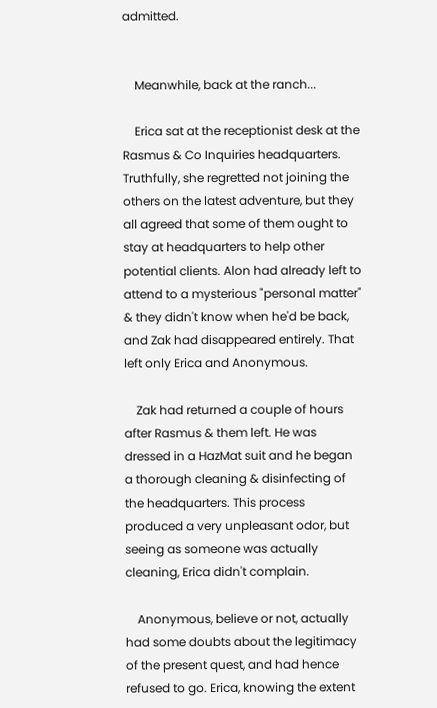admitted.


    Meanwhile, back at the ranch...

    Erica sat at the receptionist desk at the Rasmus & Co Inquiries headquarters. Truthfully, she regretted not joining the others on the latest adventure, but they all agreed that some of them ought to stay at headquarters to help other potential clients. Alon had already left to attend to a mysterious "personal matter" & they didn't know when he'd be back, and Zak had disappeared entirely. That left only Erica and Anonymous.

    Zak had returned a couple of hours after Rasmus & them left. He was dressed in a HazMat suit and he began a thorough cleaning & disinfecting of the headquarters. This process produced a very unpleasant odor, but seeing as someone was actually cleaning, Erica didn't complain.

    Anonymous, believe or not, actually had some doubts about the legitimacy of the present quest, and had hence refused to go. Erica, knowing the extent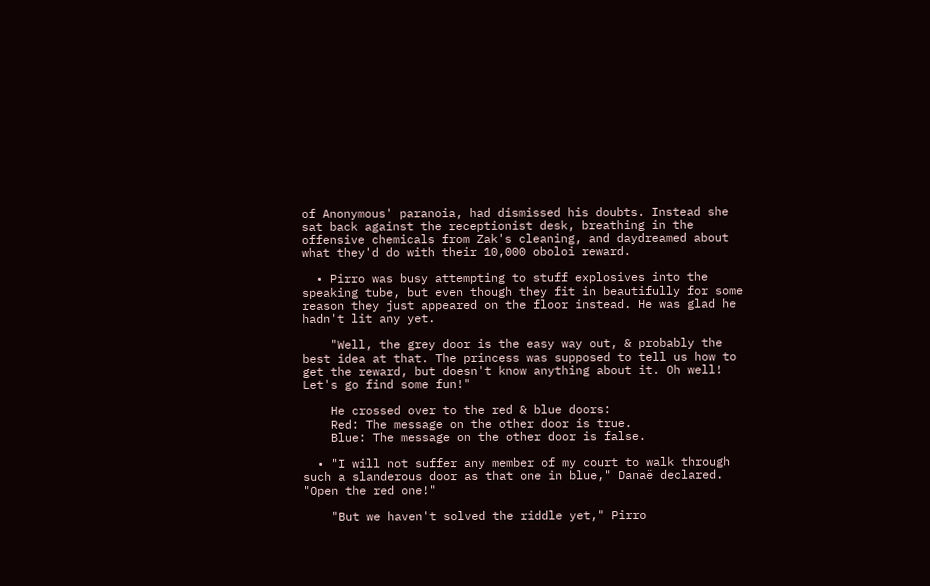of Anonymous' paranoia, had dismissed his doubts. Instead she sat back against the receptionist desk, breathing in the offensive chemicals from Zak's cleaning, and daydreamed about what they'd do with their 10,000 oboloi reward.

  • Pirro was busy attempting to stuff explosives into the speaking tube, but even though they fit in beautifully for some reason they just appeared on the floor instead. He was glad he hadn't lit any yet.

    "Well, the grey door is the easy way out, & probably the best idea at that. The princess was supposed to tell us how to get the reward, but doesn't know anything about it. Oh well! Let's go find some fun!"

    He crossed over to the red & blue doors:
    Red: The message on the other door is true.
    Blue: The message on the other door is false.

  • "I will not suffer any member of my court to walk through such a slanderous door as that one in blue," Danaë declared. "Open the red one!"

    "But we haven't solved the riddle yet," Pirro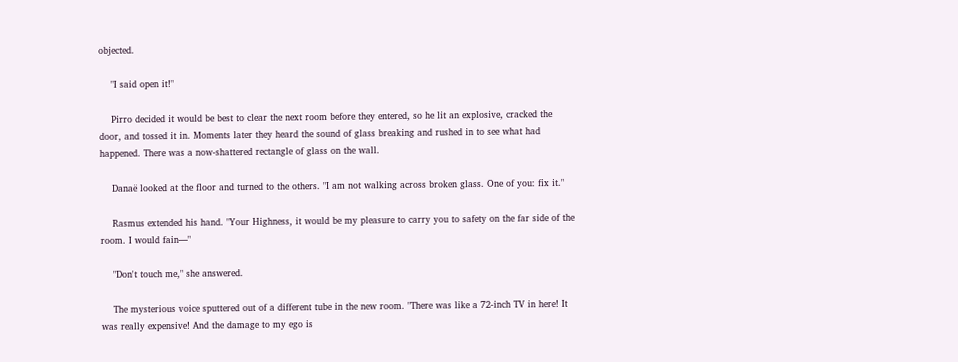objected.

    "I said open it!"

    Pirro decided it would be best to clear the next room before they entered, so he lit an explosive, cracked the door, and tossed it in. Moments later they heard the sound of glass breaking and rushed in to see what had happened. There was a now-shattered rectangle of glass on the wall.

    Danaë looked at the floor and turned to the others. "I am not walking across broken glass. One of you: fix it."

    Rasmus extended his hand. "Your Highness, it would be my pleasure to carry you to safety on the far side of the room. I would fain—"

    "Don't touch me," she answered.

    The mysterious voice sputtered out of a different tube in the new room. "There was like a 72-inch TV in here! It was really expensive! And the damage to my ego is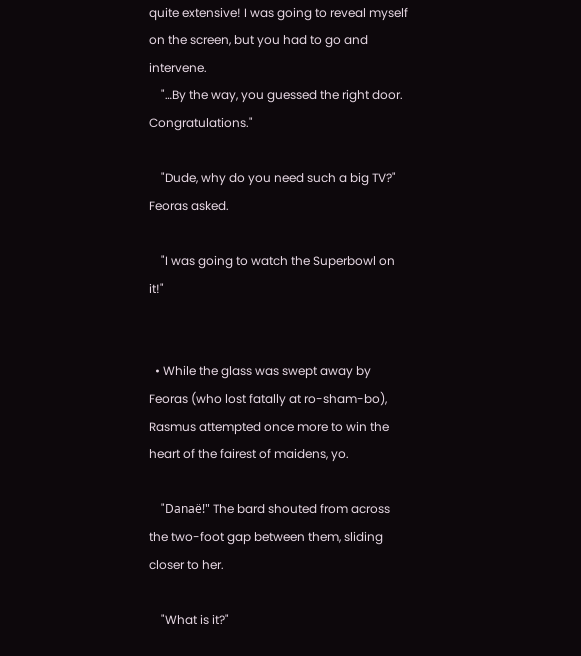quite extensive! I was going to reveal myself on the screen, but you had to go and intervene.
    "…By the way, you guessed the right door. Congratulations."

    "Dude, why do you need such a big TV?" Feoras asked.

    "I was going to watch the Superbowl on it!"


  • While the glass was swept away by Feoras (who lost fatally at ro-sham-bo), Rasmus attempted once more to win the heart of the fairest of maidens, yo.

    "Danaë!" The bard shouted from across the two-foot gap between them, sliding closer to her.

    "What is it?"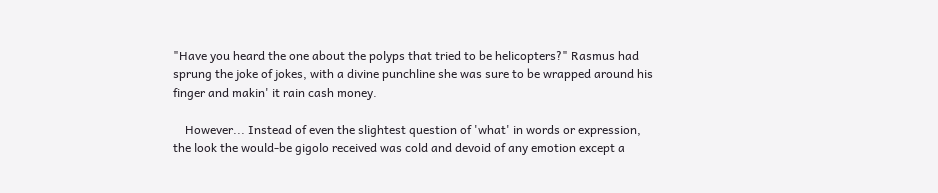"Have you heard the one about the polyps that tried to be helicopters?" Rasmus had sprung the joke of jokes, with a divine punchline she was sure to be wrapped around his finger and makin' it rain cash money.

    However... Instead of even the slightest question of 'what' in words or expression, the look the would-be gigolo received was cold and devoid of any emotion except a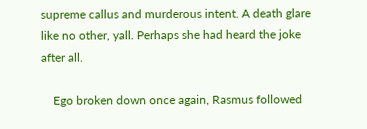supreme callus and murderous intent. A death glare like no other, yall. Perhaps she had heard the joke after all.

    Ego broken down once again, Rasmus followed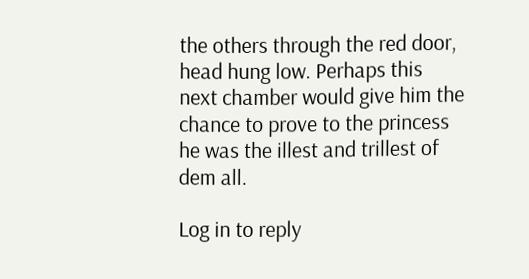the others through the red door, head hung low. Perhaps this next chamber would give him the chance to prove to the princess he was the illest and trillest of dem all.

Log in to reply